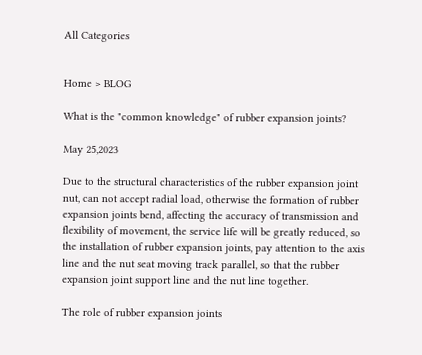All Categories


Home > BLOG

What is the "common knowledge" of rubber expansion joints?

May 25,2023

Due to the structural characteristics of the rubber expansion joint nut, can not accept radial load, otherwise the formation of rubber expansion joints bend, affecting the accuracy of transmission and flexibility of movement, the service life will be greatly reduced, so the installation of rubber expansion joints, pay attention to the axis line and the nut seat moving track parallel, so that the rubber expansion joint support line and the nut line together.

The role of rubber expansion joints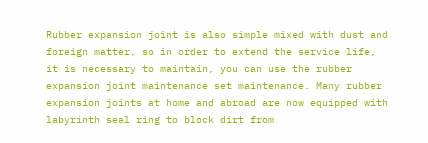Rubber expansion joint is also simple mixed with dust and foreign matter, so in order to extend the service life, it is necessary to maintain, you can use the rubber expansion joint maintenance set maintenance. Many rubber expansion joints at home and abroad are now equipped with labyrinth seal ring to block dirt from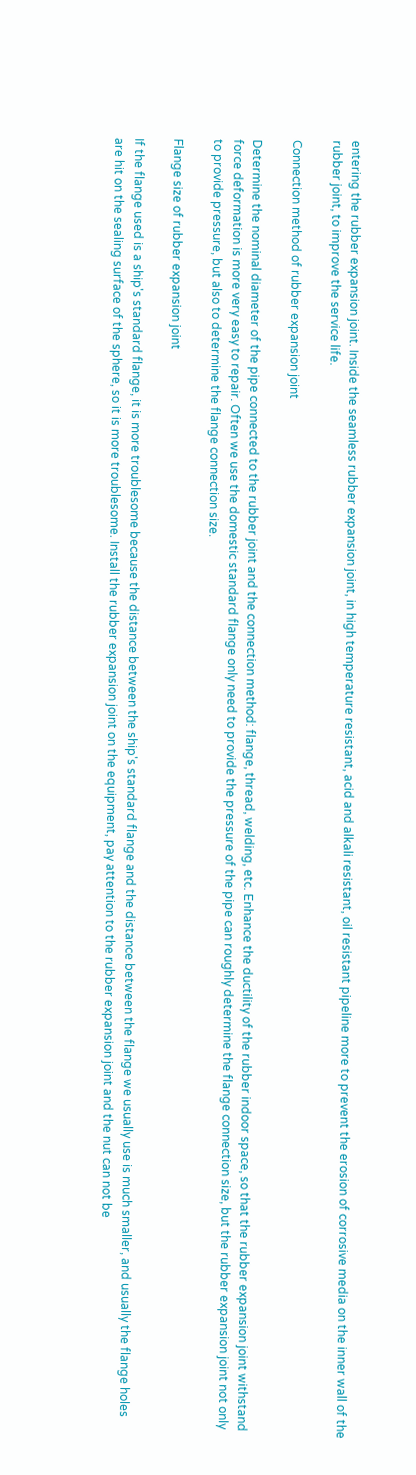entering the rubber expansion joint. Inside the seamless rubber expansion joint, in high temperature resistant, acid and alkali resistant, oil resistant pipeline more to prevent the erosion of corrosive media on the inner wall of the rubber joint, to improve the service life.

Connection method of rubber expansion joint

Determine the nominal diameter of the pipe connected to the rubber joint and the connection method: flange, thread, welding, etc. Enhance the ductility of the rubber indoor space, so that the rubber expansion joint withstand force deformation is more very easy to repair. Often we use the domestic standard flange only need to provide the pressure of the pipe can roughly determine the flange connection size, but the rubber expansion joint not only to provide pressure, but also to determine the flange connection size.

Flange size of rubber expansion joint

If the flange used is a ship's standard flange, it is more troublesome because the distance between the ship's standard flange and the distance between the flange we usually use is much smaller, and usually the flange holes are hit on the sealing surface of the sphere, so it is more troublesome. Install the rubber expansion joint on the equipment, pay attention to the rubber expansion joint and the nut can not be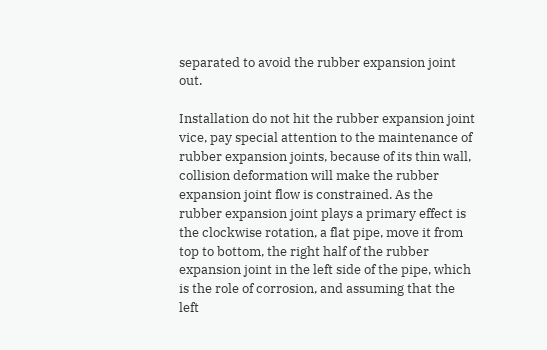separated to avoid the rubber expansion joint out.

Installation do not hit the rubber expansion joint vice, pay special attention to the maintenance of rubber expansion joints, because of its thin wall, collision deformation will make the rubber expansion joint flow is constrained. As the rubber expansion joint plays a primary effect is the clockwise rotation, a flat pipe, move it from top to bottom, the right half of the rubber expansion joint in the left side of the pipe, which is the role of corrosion, and assuming that the left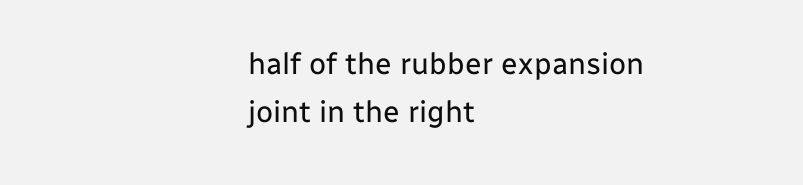half of the rubber expansion joint in the right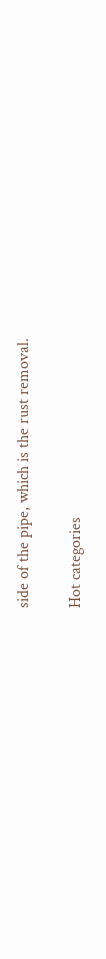side of the pipe, which is the rust removal.

Hot categories